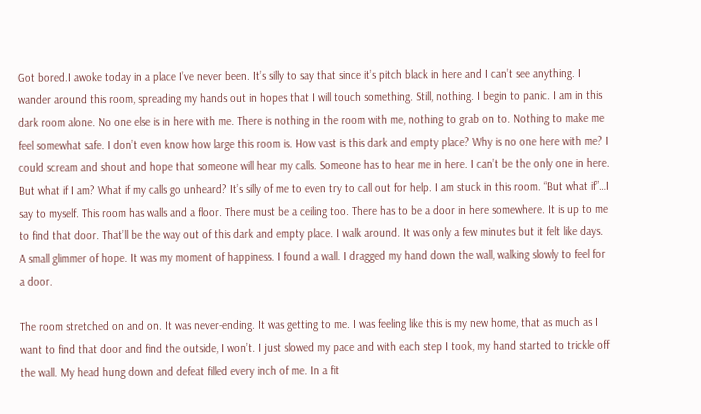Got bored.I awoke today in a place I’ve never been. It’s silly to say that since it’s pitch black in here and I can’t see anything. I wander around this room, spreading my hands out in hopes that I will touch something. Still, nothing. I begin to panic. I am in this dark room alone. No one else is in here with me. There is nothing in the room with me, nothing to grab on to. Nothing to make me feel somewhat safe. I don’t even know how large this room is. How vast is this dark and empty place? Why is no one here with me? I could scream and shout and hope that someone will hear my calls. Someone has to hear me in here. I can’t be the only one in here. But what if I am? What if my calls go unheard? It’s silly of me to even try to call out for help. I am stuck in this room. “But what if”…I say to myself. This room has walls and a floor. There must be a ceiling too. There has to be a door in here somewhere. It is up to me to find that door. That’ll be the way out of this dark and empty place. I walk around. It was only a few minutes but it felt like days. A small glimmer of hope. It was my moment of happiness. I found a wall. I dragged my hand down the wall, walking slowly to feel for a door.

The room stretched on and on. It was never-ending. It was getting to me. I was feeling like this is my new home, that as much as I want to find that door and find the outside, I won’t. I just slowed my pace and with each step I took, my hand started to trickle off the wall. My head hung down and defeat filled every inch of me. In a fit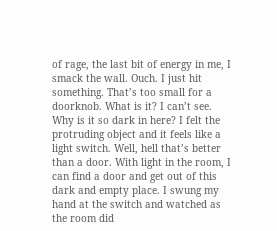of rage, the last bit of energy in me, I smack the wall. Ouch. I just hit something. That’s too small for a doorknob. What is it? I can’t see. Why is it so dark in here? I felt the protruding object and it feels like a light switch. Well, hell that’s better than a door. With light in the room, I can find a door and get out of this dark and empty place. I swung my hand at the switch and watched as the room did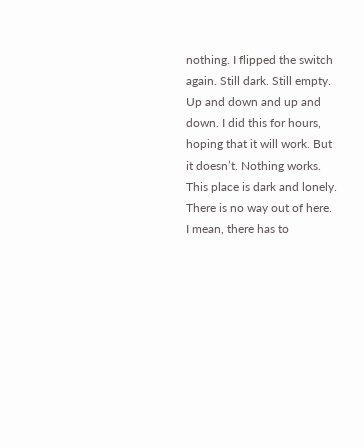nothing. I flipped the switch again. Still dark. Still empty. Up and down and up and down. I did this for hours, hoping that it will work. But it doesn’t. Nothing works. This place is dark and lonely. There is no way out of here. I mean, there has to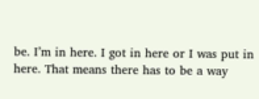be. I’m in here. I got in here or I was put in here. That means there has to be a way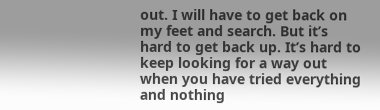out. I will have to get back on my feet and search. But it’s hard to get back up. It’s hard to keep looking for a way out when you have tried everything and nothing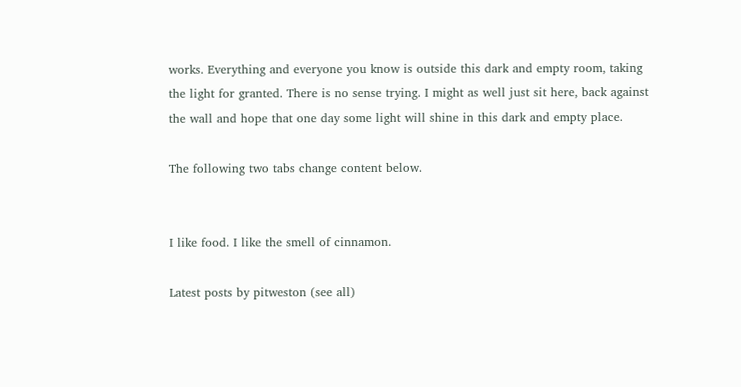works. Everything and everyone you know is outside this dark and empty room, taking the light for granted. There is no sense trying. I might as well just sit here, back against the wall and hope that one day some light will shine in this dark and empty place.

The following two tabs change content below.


I like food. I like the smell of cinnamon.

Latest posts by pitweston (see all)